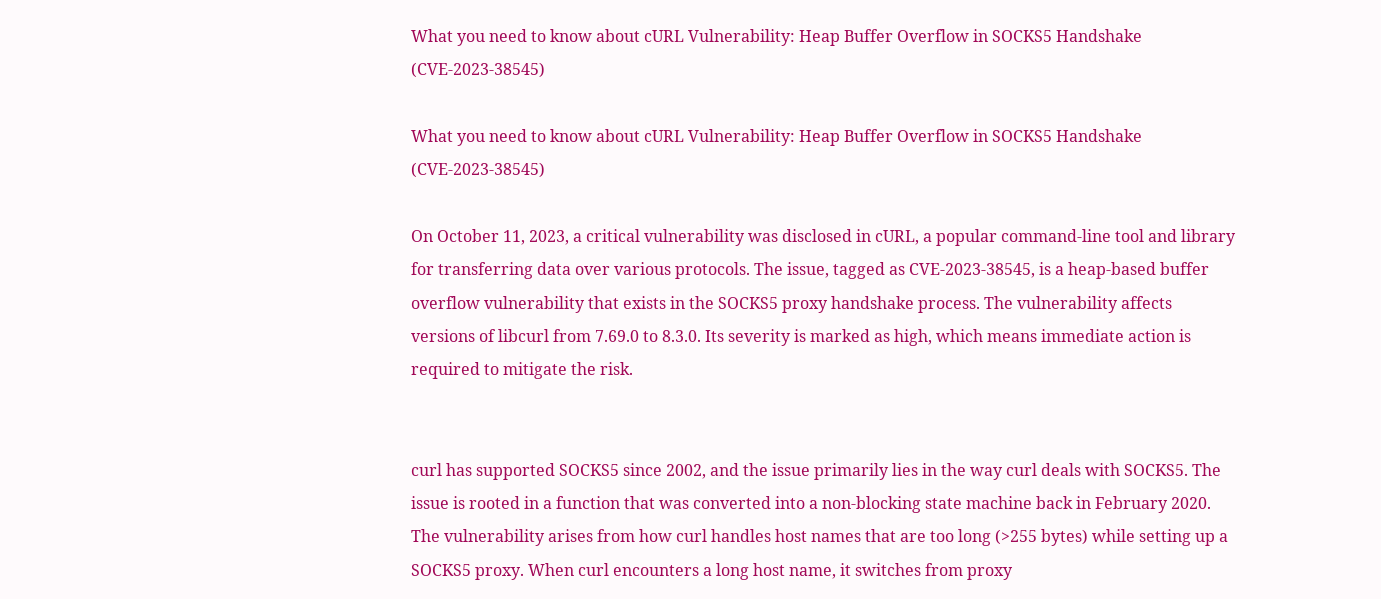What you need to know about cURL Vulnerability: Heap Buffer Overflow in SOCKS5 Handshake (CVE-2023-38545)

What you need to know about cURL Vulnerability: Heap Buffer Overflow in SOCKS5 Handshake (CVE-2023-38545)

On October 11, 2023, a critical vulnerability was disclosed in cURL, a popular command-line tool and library for transferring data over various protocols. The issue, tagged as CVE-2023-38545, is a heap-based buffer overflow vulnerability that exists in the SOCKS5 proxy handshake process. The vulnerability affects versions of libcurl from 7.69.0 to 8.3.0. Its severity is marked as high, which means immediate action is required to mitigate the risk.


curl has supported SOCKS5 since 2002, and the issue primarily lies in the way curl deals with SOCKS5. The issue is rooted in a function that was converted into a non-blocking state machine back in February 2020. The vulnerability arises from how curl handles host names that are too long (>255 bytes) while setting up a SOCKS5 proxy. When curl encounters a long host name, it switches from proxy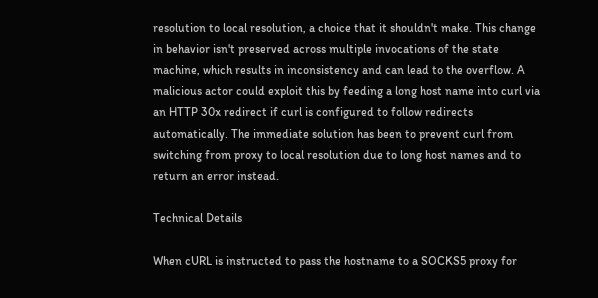resolution to local resolution, a choice that it shouldn't make. This change in behavior isn't preserved across multiple invocations of the state machine, which results in inconsistency and can lead to the overflow. A malicious actor could exploit this by feeding a long host name into curl via an HTTP 30x redirect if curl is configured to follow redirects automatically. The immediate solution has been to prevent curl from switching from proxy to local resolution due to long host names and to return an error instead.

Technical Details

When cURL is instructed to pass the hostname to a SOCKS5 proxy for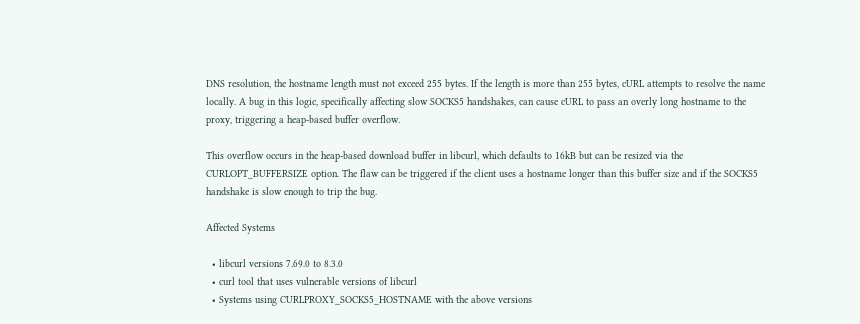DNS resolution, the hostname length must not exceed 255 bytes. If the length is more than 255 bytes, cURL attempts to resolve the name locally. A bug in this logic, specifically affecting slow SOCKS5 handshakes, can cause cURL to pass an overly long hostname to the proxy, triggering a heap-based buffer overflow.

This overflow occurs in the heap-based download buffer in libcurl, which defaults to 16kB but can be resized via the CURLOPT_BUFFERSIZE option. The flaw can be triggered if the client uses a hostname longer than this buffer size and if the SOCKS5 handshake is slow enough to trip the bug.

Affected Systems

  • libcurl versions 7.69.0 to 8.3.0
  • curl tool that uses vulnerable versions of libcurl
  • Systems using CURLPROXY_SOCKS5_HOSTNAME with the above versions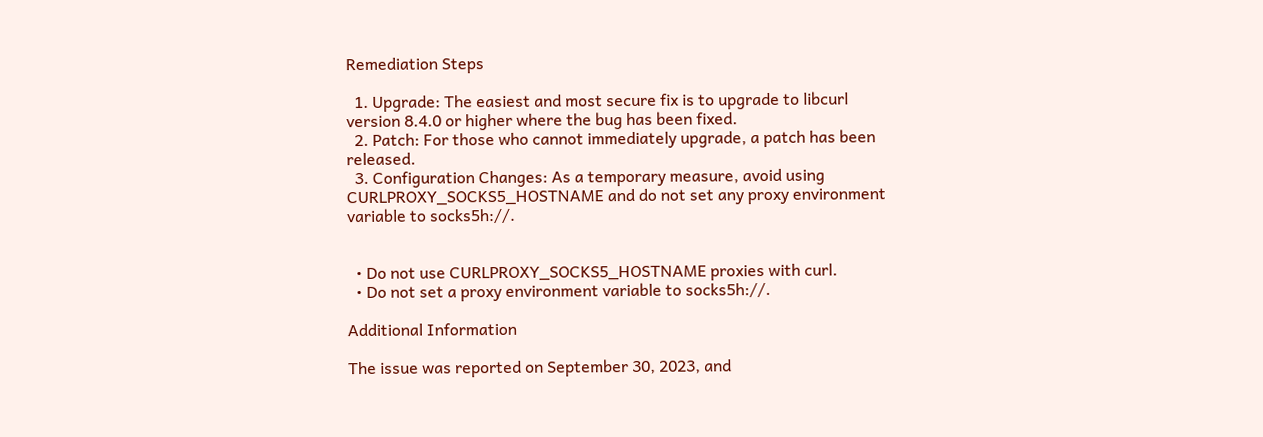Remediation Steps

  1. Upgrade: The easiest and most secure fix is to upgrade to libcurl version 8.4.0 or higher where the bug has been fixed.
  2. Patch: For those who cannot immediately upgrade, a patch has been released.
  3. Configuration Changes: As a temporary measure, avoid using CURLPROXY_SOCKS5_HOSTNAME and do not set any proxy environment variable to socks5h://.


  • Do not use CURLPROXY_SOCKS5_HOSTNAME proxies with curl.
  • Do not set a proxy environment variable to socks5h://.

Additional Information

The issue was reported on September 30, 2023, and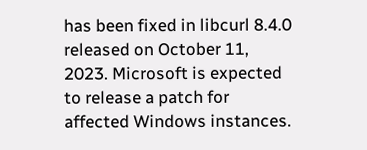has been fixed in libcurl 8.4.0 released on October 11, 2023. Microsoft is expected to release a patch for affected Windows instances.